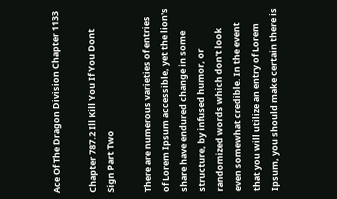Ace Of The Dragon Division Chapter 1133

Chapter 787.2 Ill Kill You If You Dont Sign Part Two

There are numerous varieties of entries of Lorem Ipsum accessible, yet the lion's share have endured change in some structure, by infused humor, or randomized words which don't look even somewhat credible. In the event that you will utilize an entry of Lorem Ipsum, you should make certain there is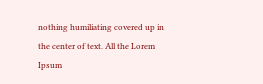nothing humiliating covered up in the center of text. All the Lorem Ipsum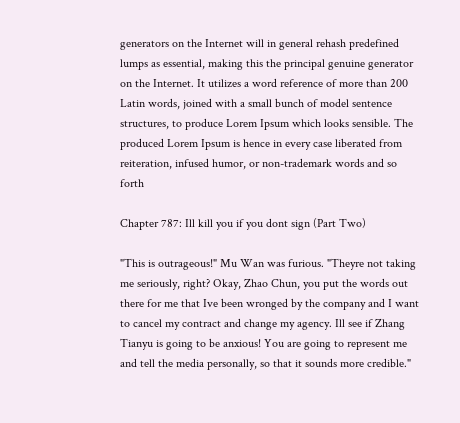generators on the Internet will in general rehash predefined lumps as essential, making this the principal genuine generator on the Internet. It utilizes a word reference of more than 200 Latin words, joined with a small bunch of model sentence structures, to produce Lorem Ipsum which looks sensible. The produced Lorem Ipsum is hence in every case liberated from reiteration, infused humor, or non-trademark words and so forth

Chapter 787: Ill kill you if you dont sign (Part Two)

"This is outrageous!" Mu Wan was furious. "Theyre not taking me seriously, right? Okay, Zhao Chun, you put the words out there for me that Ive been wronged by the company and I want to cancel my contract and change my agency. Ill see if Zhang Tianyu is going to be anxious! You are going to represent me and tell the media personally, so that it sounds more credible."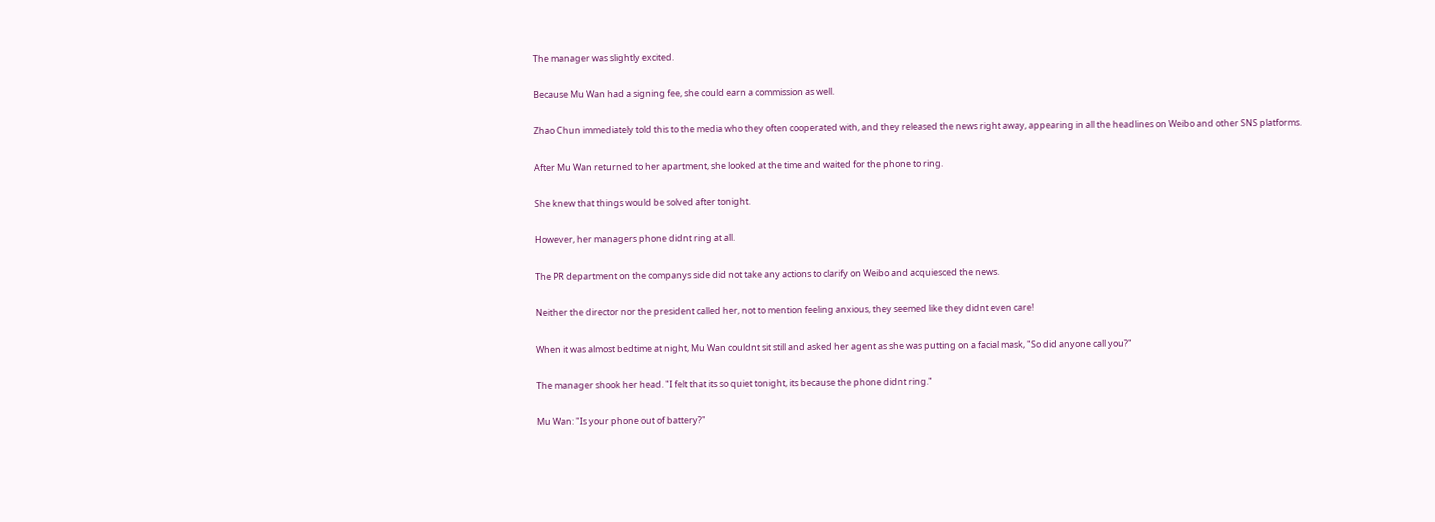The manager was slightly excited.

Because Mu Wan had a signing fee, she could earn a commission as well.

Zhao Chun immediately told this to the media who they often cooperated with, and they released the news right away, appearing in all the headlines on Weibo and other SNS platforms.

After Mu Wan returned to her apartment, she looked at the time and waited for the phone to ring.

She knew that things would be solved after tonight.

However, her managers phone didnt ring at all.

The PR department on the companys side did not take any actions to clarify on Weibo and acquiesced the news.

Neither the director nor the president called her, not to mention feeling anxious, they seemed like they didnt even care!

When it was almost bedtime at night, Mu Wan couldnt sit still and asked her agent as she was putting on a facial mask, "So did anyone call you?"

The manager shook her head. "I felt that its so quiet tonight, its because the phone didnt ring."

Mu Wan: "Is your phone out of battery?"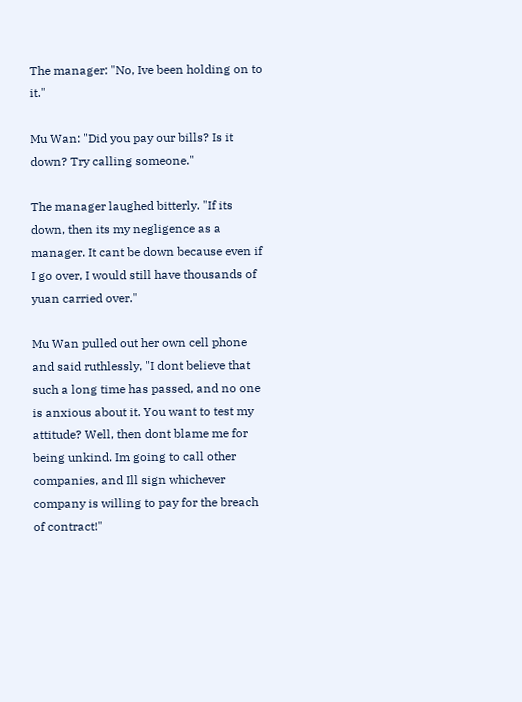The manager: "No, Ive been holding on to it."

Mu Wan: "Did you pay our bills? Is it down? Try calling someone."

The manager laughed bitterly. "If its down, then its my negligence as a manager. It cant be down because even if I go over, I would still have thousands of yuan carried over."

Mu Wan pulled out her own cell phone and said ruthlessly, "I dont believe that such a long time has passed, and no one is anxious about it. You want to test my attitude? Well, then dont blame me for being unkind. Im going to call other companies, and Ill sign whichever company is willing to pay for the breach of contract!"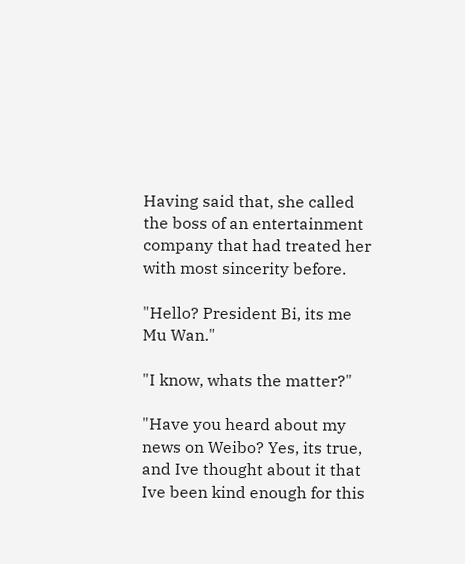Having said that, she called the boss of an entertainment company that had treated her with most sincerity before.

"Hello? President Bi, its me Mu Wan."

"I know, whats the matter?"

"Have you heard about my news on Weibo? Yes, its true, and Ive thought about it that Ive been kind enough for this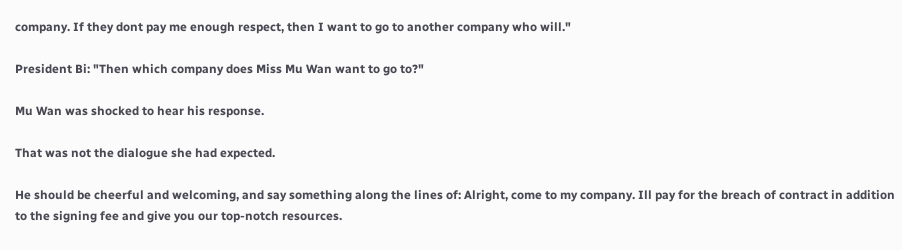company. If they dont pay me enough respect, then I want to go to another company who will."

President Bi: "Then which company does Miss Mu Wan want to go to?"

Mu Wan was shocked to hear his response.

That was not the dialogue she had expected.

He should be cheerful and welcoming, and say something along the lines of: Alright, come to my company. Ill pay for the breach of contract in addition to the signing fee and give you our top-notch resources.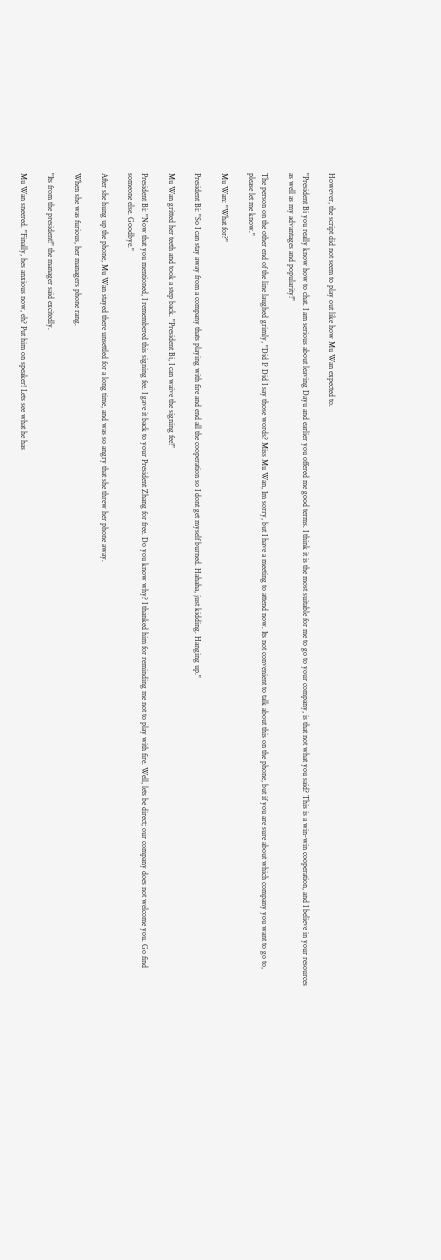However, the script did not seem to play out like how Mu Wan expected to.

"President Bi you really know how to chat. I am serious about leaving Dayu and earlier you offered me good terms. I think it is the most suitable for me to go to your company, is that not what you said? This is a win-win cooperation, and I believe in your resources as well as my advantages and popularity!"

The person on the other end of the line laughed grimly, "Did I? Did I say those words? Miss Mu Wan, Im sorry, but I have a meeting to attend now. Its not convenient to talk about this on the phone, but if you are sure about which company you want to go to, please let me know."

Mu Wan: "What for?"

President Bi: "So I can stay away from a company thats playing with fire and end all the cooperation so I dont get myself burned. Hahaha, just kidding. Hanging up."

Mu Wan gritted her teeth and took a step back. "President Bi, I can waive the signing fee!"

President Bi: "Now that you mentioned, I remembered this signing fee. I gave it back to your President Zhang for free. Do you know why? I thanked him for reminding me not to play with fire. Well, lets be direct; our company does not welcome you. Go find someone else. Goodbye."

After she hung up the phone, Mu Wan stayed there unsettled for a long time, and was so angry that she threw her phone away.

When she was furious, her managers phone rang.

"Its from the president!" the manager said excitedly.

Mu Wan sneered. "Finally, hes anxious now, eh? Put him on speaker! Lets see what he has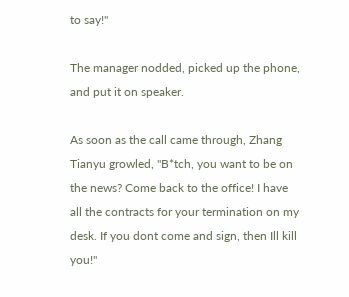to say!"

The manager nodded, picked up the phone, and put it on speaker.

As soon as the call came through, Zhang Tianyu growled, "B*tch, you want to be on the news? Come back to the office! I have all the contracts for your termination on my desk. If you dont come and sign, then Ill kill you!"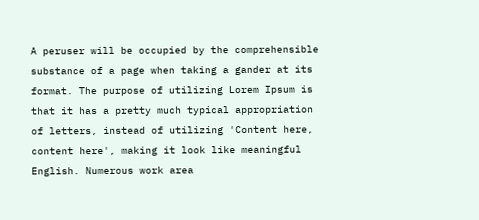A peruser will be occupied by the comprehensible substance of a page when taking a gander at its format. The purpose of utilizing Lorem Ipsum is that it has a pretty much typical appropriation of letters, instead of utilizing 'Content here, content here', making it look like meaningful English. Numerous work area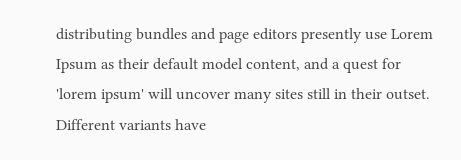distributing bundles and page editors presently use Lorem Ipsum as their default model content, and a quest for 'lorem ipsum' will uncover many sites still in their outset. Different variants have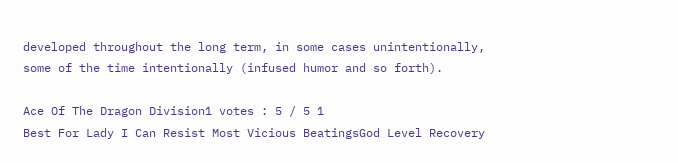developed throughout the long term, in some cases unintentionally, some of the time intentionally (infused humor and so forth).

Ace Of The Dragon Division1 votes : 5 / 5 1
Best For Lady I Can Resist Most Vicious BeatingsGod Level Recovery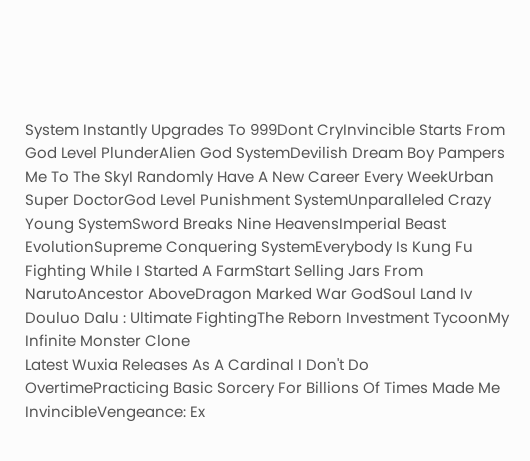System Instantly Upgrades To 999Dont CryInvincible Starts From God Level PlunderAlien God SystemDevilish Dream Boy Pampers Me To The SkyI Randomly Have A New Career Every WeekUrban Super DoctorGod Level Punishment SystemUnparalleled Crazy Young SystemSword Breaks Nine HeavensImperial Beast EvolutionSupreme Conquering SystemEverybody Is Kung Fu Fighting While I Started A FarmStart Selling Jars From NarutoAncestor AboveDragon Marked War GodSoul Land Iv Douluo Dalu : Ultimate FightingThe Reborn Investment TycoonMy Infinite Monster Clone
Latest Wuxia Releases As A Cardinal I Don't Do OvertimePracticing Basic Sorcery For Billions Of Times Made Me InvincibleVengeance: Ex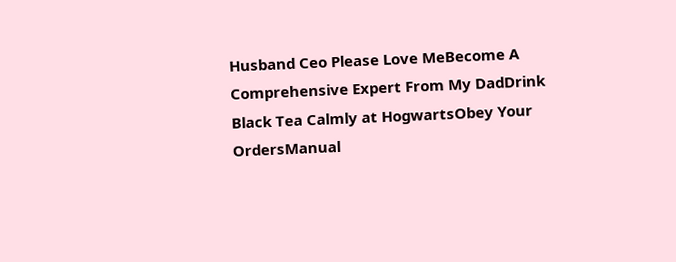Husband Ceo Please Love MeBecome A Comprehensive Expert From My DadDrink Black Tea Calmly at HogwartsObey Your OrdersManual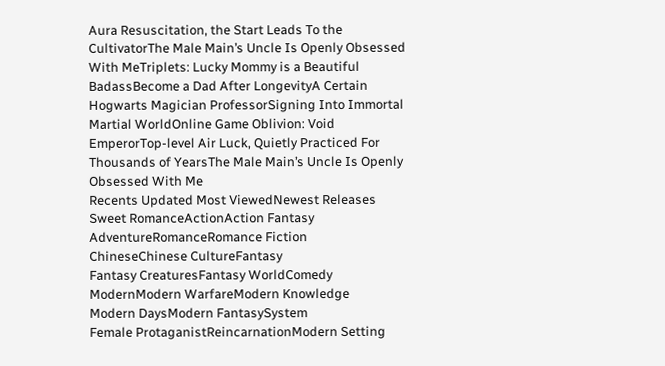Aura Resuscitation, the Start Leads To the CultivatorThe Male Main’s Uncle Is Openly Obsessed With MeTriplets: Lucky Mommy is a Beautiful BadassBecome a Dad After LongevityA Certain Hogwarts Magician ProfessorSigning Into Immortal Martial WorldOnline Game Oblivion: Void EmperorTop-level Air Luck, Quietly Practiced For Thousands of YearsThe Male Main’s Uncle Is Openly Obsessed With Me
Recents Updated Most ViewedNewest Releases
Sweet RomanceActionAction Fantasy
AdventureRomanceRomance Fiction
ChineseChinese CultureFantasy
Fantasy CreaturesFantasy WorldComedy
ModernModern WarfareModern Knowledge
Modern DaysModern FantasySystem
Female ProtaganistReincarnationModern Setting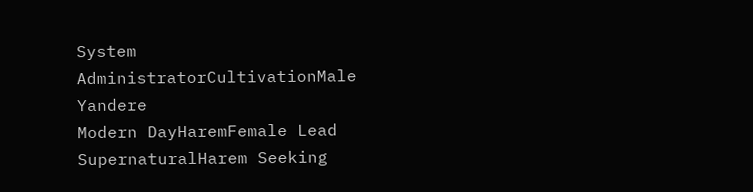System AdministratorCultivationMale Yandere
Modern DayHaremFemale Lead
SupernaturalHarem Seeking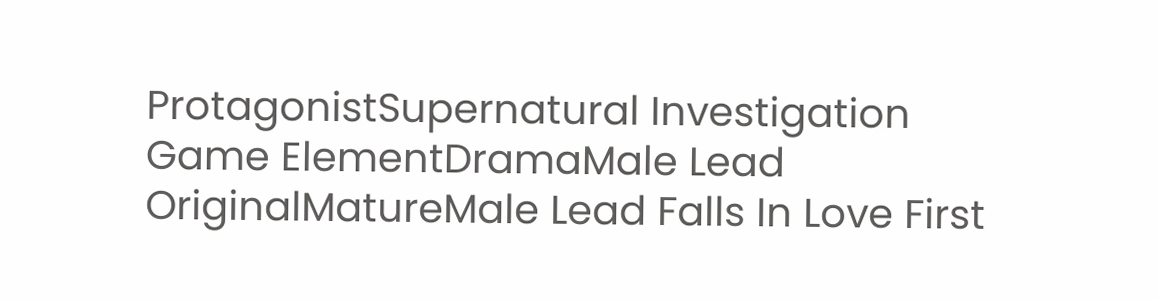ProtagonistSupernatural Investigation
Game ElementDramaMale Lead
OriginalMatureMale Lead Falls In Love First